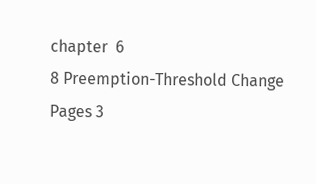chapter  6
8 Preemption-Threshold Change
Pages 3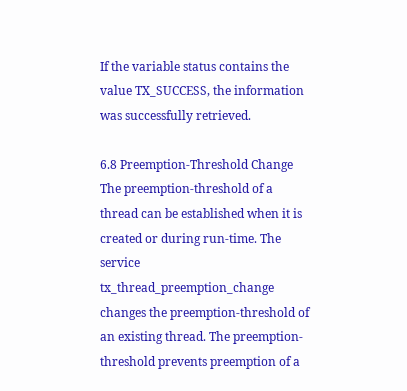If the variable status contains the value TX_SUCCESS, the information was successfully retrieved.

6.8 Preemption-Threshold Change The preemption-threshold of a thread can be established when it is created or during run-time. The service tx_thread_preemption_change changes the preemption-threshold of an existing thread. The preemption-threshold prevents preemption of a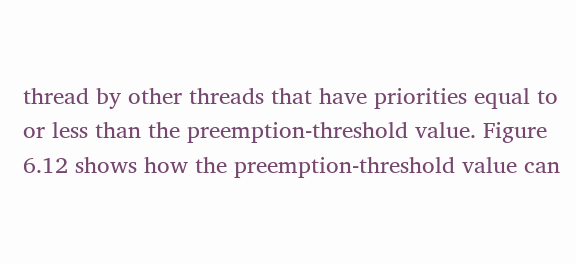thread by other threads that have priorities equal to or less than the preemption-threshold value. Figure 6.12 shows how the preemption-threshold value can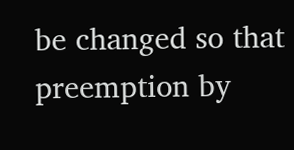be changed so that preemption by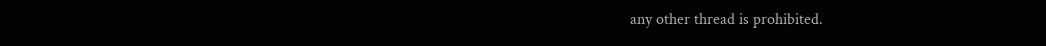any other thread is prohibited.